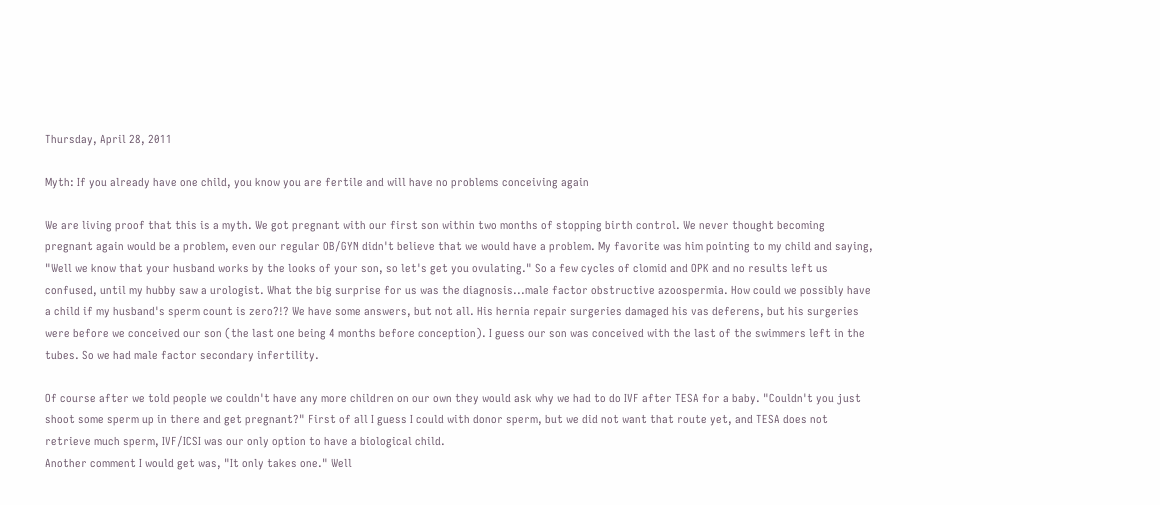Thursday, April 28, 2011

Myth: If you already have one child, you know you are fertile and will have no problems conceiving again

We are living proof that this is a myth. We got pregnant with our first son within two months of stopping birth control. We never thought becoming pregnant again would be a problem, even our regular OB/GYN didn't believe that we would have a problem. My favorite was him pointing to my child and saying, "Well we know that your husband works by the looks of your son, so let's get you ovulating." So a few cycles of clomid and OPK and no results left us confused, until my hubby saw a urologist. What the big surprise for us was the diagnosis...male factor obstructive azoospermia. How could we possibly have a child if my husband's sperm count is zero?!? We have some answers, but not all. His hernia repair surgeries damaged his vas deferens, but his surgeries were before we conceived our son (the last one being 4 months before conception). I guess our son was conceived with the last of the swimmers left in the tubes. So we had male factor secondary infertility.

Of course after we told people we couldn't have any more children on our own they would ask why we had to do IVF after TESA for a baby. "Couldn't you just shoot some sperm up in there and get pregnant?" First of all I guess I could with donor sperm, but we did not want that route yet, and TESA does not retrieve much sperm, IVF/ICSI was our only option to have a biological child.
Another comment I would get was, "It only takes one." Well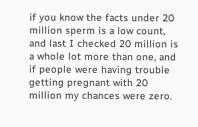if you know the facts under 20 million sperm is a low count, and last I checked 20 million is a whole lot more than one, and if people were having trouble getting pregnant with 20 million my chances were zero.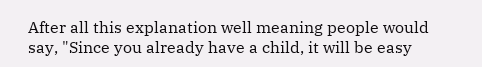After all this explanation well meaning people would say, "Since you already have a child, it will be easy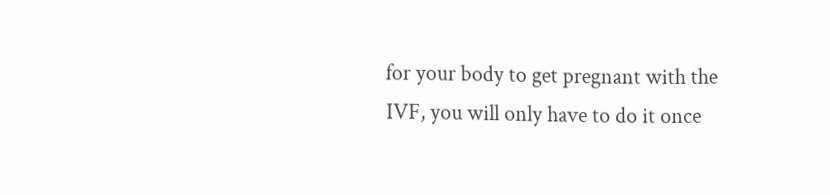for your body to get pregnant with the IVF, you will only have to do it once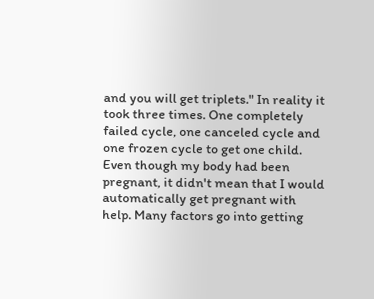and you will get triplets." In reality it took three times. One completely failed cycle, one canceled cycle and one frozen cycle to get one child. Even though my body had been pregnant, it didn't mean that I would automatically get pregnant with help. Many factors go into getting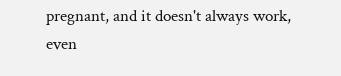pregnant, and it doesn't always work, even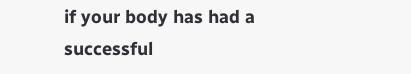if your body has had a successful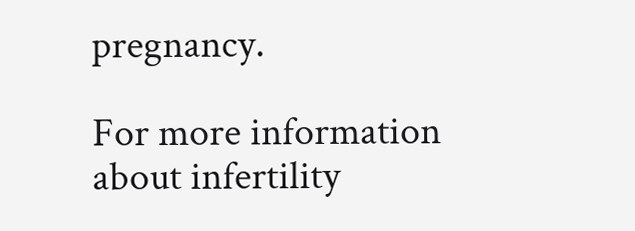pregnancy.

For more information about infertility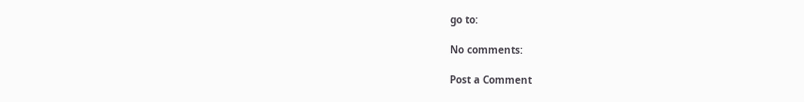go to:

No comments:

Post a Comment